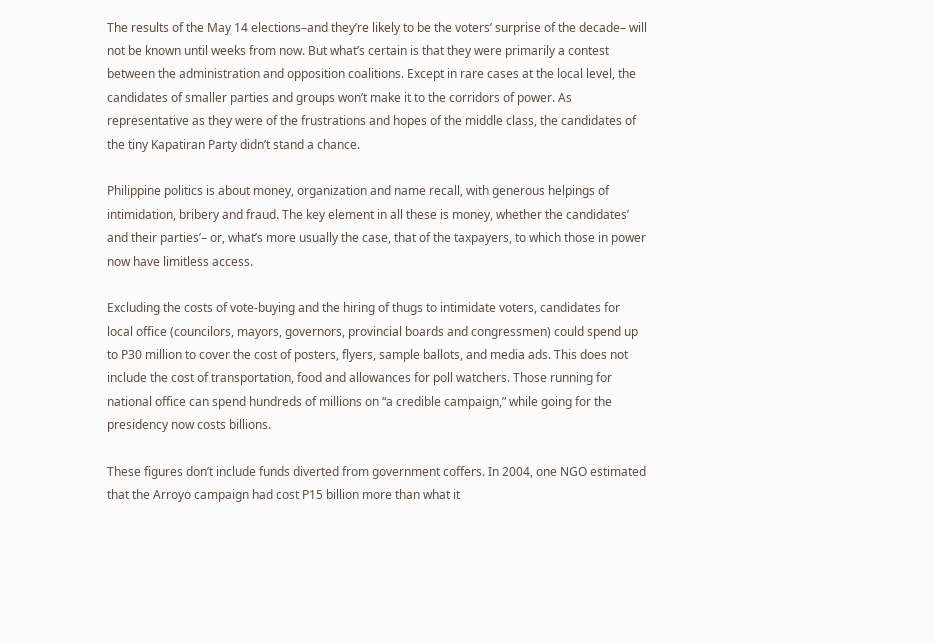The results of the May 14 elections–and they’re likely to be the voters’ surprise of the decade– will not be known until weeks from now. But what’s certain is that they were primarily a contest between the administration and opposition coalitions. Except in rare cases at the local level, the candidates of smaller parties and groups won’t make it to the corridors of power. As representative as they were of the frustrations and hopes of the middle class, the candidates of the tiny Kapatiran Party didn’t stand a chance.

Philippine politics is about money, organization and name recall, with generous helpings of intimidation, bribery and fraud. The key element in all these is money, whether the candidates’ and their parties’– or, what’s more usually the case, that of the taxpayers, to which those in power now have limitless access.

Excluding the costs of vote-buying and the hiring of thugs to intimidate voters, candidates for local office (councilors, mayors, governors, provincial boards and congressmen) could spend up to P30 million to cover the cost of posters, flyers, sample ballots, and media ads. This does not include the cost of transportation, food and allowances for poll watchers. Those running for national office can spend hundreds of millions on “a credible campaign,” while going for the presidency now costs billions.

These figures don’t include funds diverted from government coffers. In 2004, one NGO estimated that the Arroyo campaign had cost P15 billion more than what it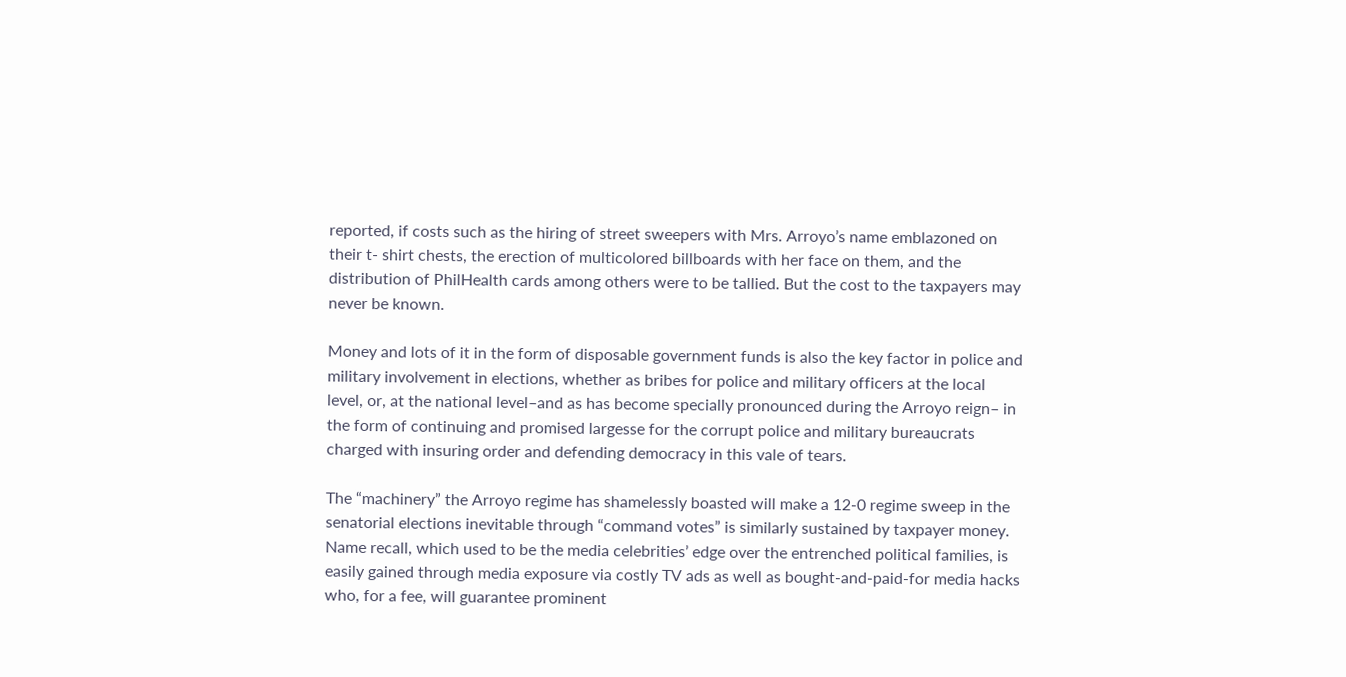reported, if costs such as the hiring of street sweepers with Mrs. Arroyo’s name emblazoned on their t- shirt chests, the erection of multicolored billboards with her face on them, and the distribution of PhilHealth cards among others were to be tallied. But the cost to the taxpayers may never be known.

Money and lots of it in the form of disposable government funds is also the key factor in police and military involvement in elections, whether as bribes for police and military officers at the local level, or, at the national level–and as has become specially pronounced during the Arroyo reign– in the form of continuing and promised largesse for the corrupt police and military bureaucrats charged with insuring order and defending democracy in this vale of tears.

The “machinery” the Arroyo regime has shamelessly boasted will make a 12-0 regime sweep in the senatorial elections inevitable through “command votes” is similarly sustained by taxpayer money. Name recall, which used to be the media celebrities’ edge over the entrenched political families, is easily gained through media exposure via costly TV ads as well as bought-and-paid-for media hacks who, for a fee, will guarantee prominent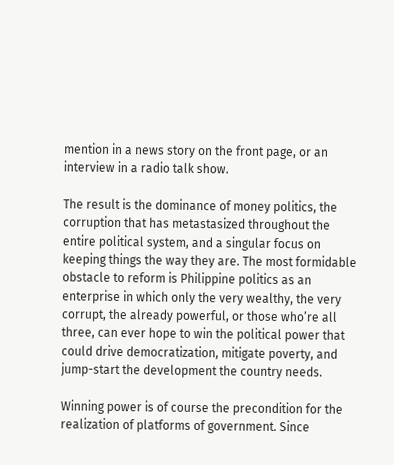mention in a news story on the front page, or an interview in a radio talk show.

The result is the dominance of money politics, the corruption that has metastasized throughout the entire political system, and a singular focus on keeping things the way they are. The most formidable obstacle to reform is Philippine politics as an enterprise in which only the very wealthy, the very corrupt, the already powerful, or those who’re all three, can ever hope to win the political power that could drive democratization, mitigate poverty, and jump-start the development the country needs.

Winning power is of course the precondition for the realization of platforms of government. Since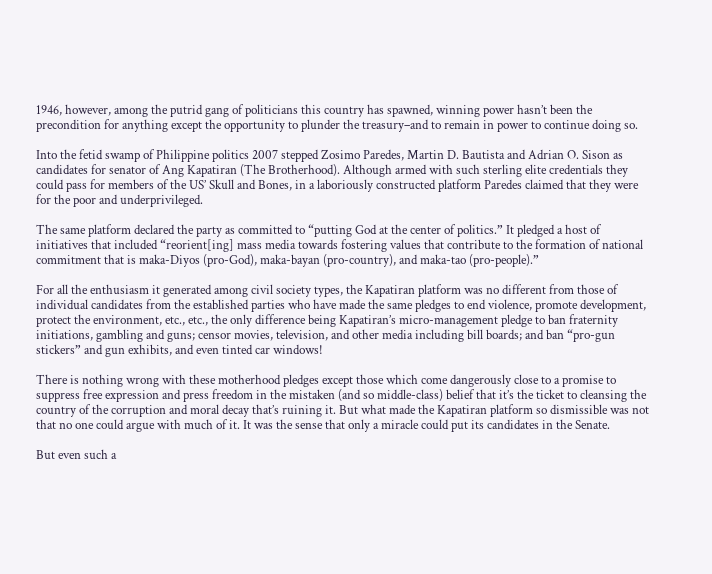1946, however, among the putrid gang of politicians this country has spawned, winning power hasn’t been the precondition for anything except the opportunity to plunder the treasury–and to remain in power to continue doing so.

Into the fetid swamp of Philippine politics 2007 stepped Zosimo Paredes, Martin D. Bautista and Adrian O. Sison as candidates for senator of Ang Kapatiran (The Brotherhood). Although armed with such sterling elite credentials they could pass for members of the US’ Skull and Bones, in a laboriously constructed platform Paredes claimed that they were for the poor and underprivileged.

The same platform declared the party as committed to “putting God at the center of politics.” It pledged a host of initiatives that included “reorient[ing] mass media towards fostering values that contribute to the formation of national commitment that is maka-Diyos (pro-God), maka-bayan (pro-country), and maka-tao (pro-people).”

For all the enthusiasm it generated among civil society types, the Kapatiran platform was no different from those of individual candidates from the established parties who have made the same pledges to end violence, promote development, protect the environment, etc., etc., the only difference being Kapatiran’s micro-management pledge to ban fraternity initiations, gambling and guns; censor movies, television, and other media including bill boards; and ban “pro-gun stickers” and gun exhibits, and even tinted car windows!

There is nothing wrong with these motherhood pledges except those which come dangerously close to a promise to suppress free expression and press freedom in the mistaken (and so middle-class) belief that it’s the ticket to cleansing the country of the corruption and moral decay that’s ruining it. But what made the Kapatiran platform so dismissible was not that no one could argue with much of it. It was the sense that only a miracle could put its candidates in the Senate.

But even such a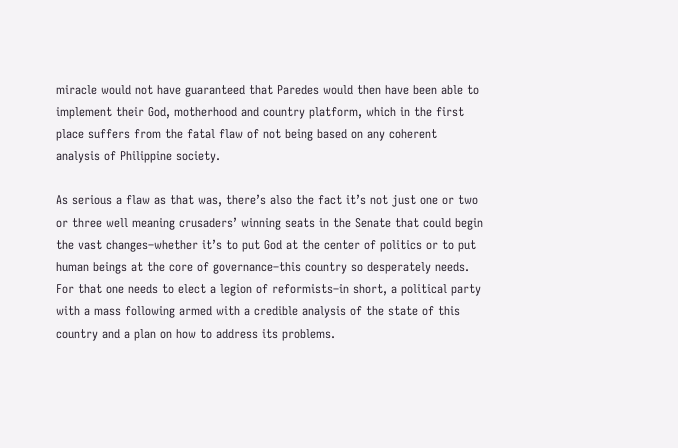miracle would not have guaranteed that Paredes would then have been able to implement their God, motherhood and country platform, which in the first place suffers from the fatal flaw of not being based on any coherent analysis of Philippine society.

As serious a flaw as that was, there’s also the fact it’s not just one or two or three well meaning crusaders’ winning seats in the Senate that could begin the vast changes–whether it’s to put God at the center of politics or to put human beings at the core of governance–this country so desperately needs. For that one needs to elect a legion of reformists–in short, a political party with a mass following armed with a credible analysis of the state of this country and a plan on how to address its problems.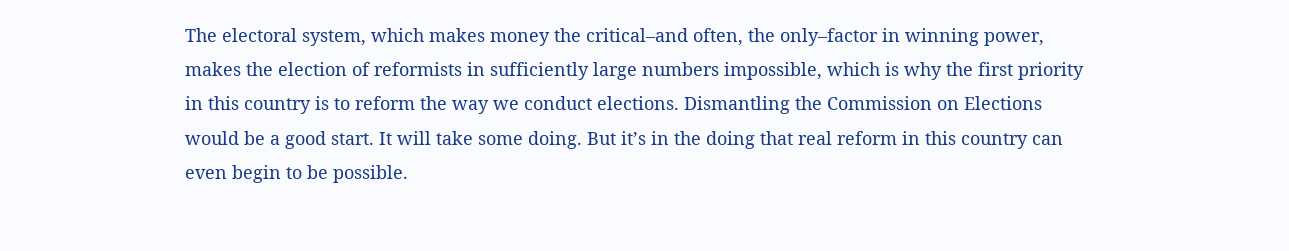The electoral system, which makes money the critical–and often, the only–factor in winning power, makes the election of reformists in sufficiently large numbers impossible, which is why the first priority in this country is to reform the way we conduct elections. Dismantling the Commission on Elections would be a good start. It will take some doing. But it’s in the doing that real reform in this country can even begin to be possible.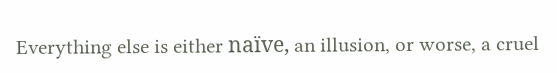Everything else is either naïve, an illusion, or worse, a cruel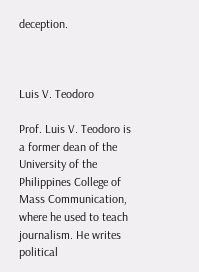deception.



Luis V. Teodoro

Prof. Luis V. Teodoro is a former dean of the University of the Philippines College of Mass Communication, where he used to teach journalism. He writes political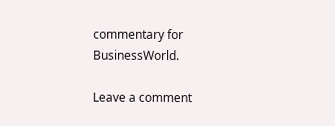commentary for BusinessWorld.

Leave a comment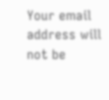Your email address will not be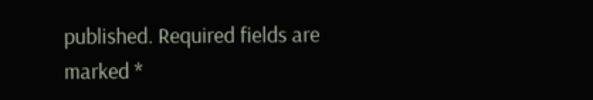published. Required fields are marked *